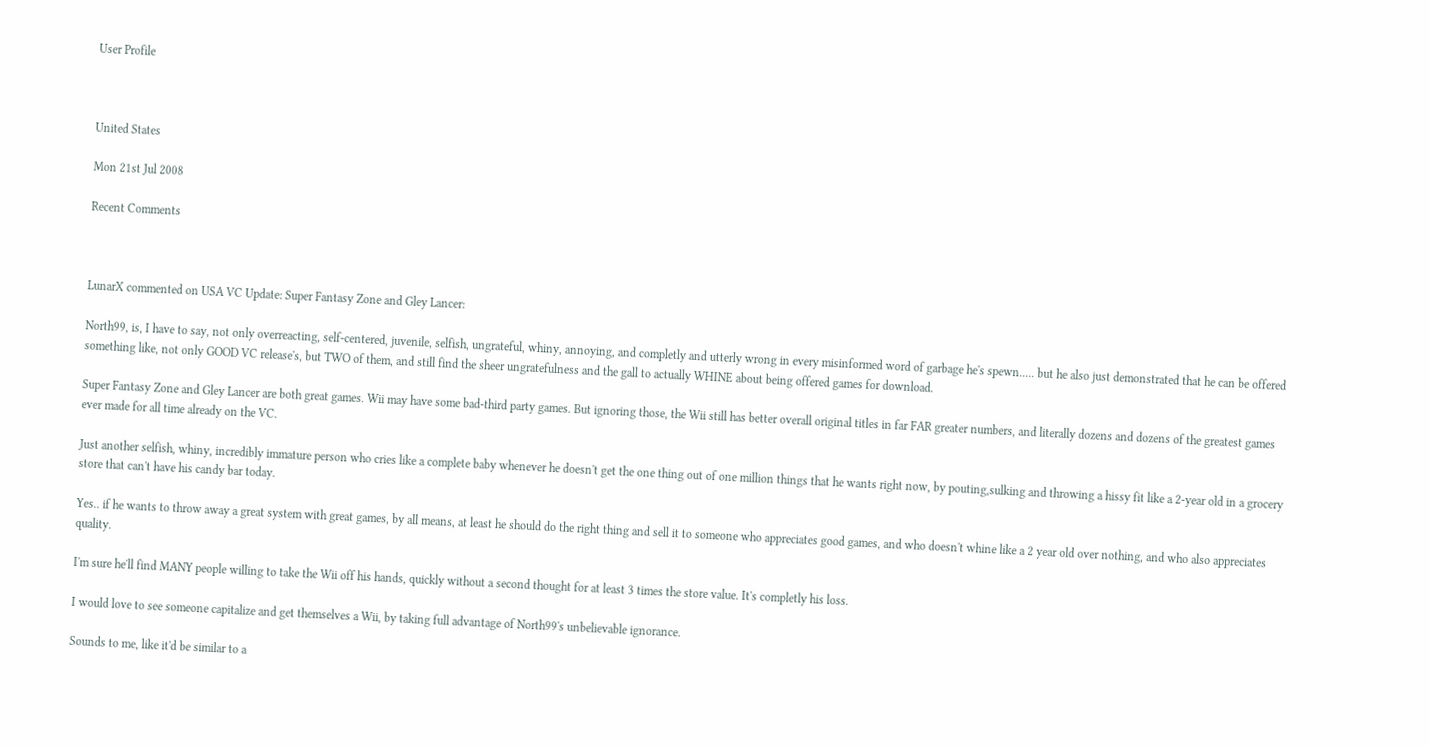User Profile



United States

Mon 21st Jul 2008

Recent Comments



LunarX commented on USA VC Update: Super Fantasy Zone and Gley Lancer:

North99, is, I have to say, not only overreacting, self-centered, juvenile, selfish, ungrateful, whiny, annoying, and completly and utterly wrong in every misinformed word of garbage he's spewn..... but he also just demonstrated that he can be offered something like, not only GOOD VC release's, but TWO of them, and still find the sheer ungratefulness and the gall to actually WHINE about being offered games for download.

Super Fantasy Zone and Gley Lancer are both great games. Wii may have some bad-third party games. But ignoring those, the Wii still has better overall original titles in far FAR greater numbers, and literally dozens and dozens of the greatest games ever made for all time already on the VC.

Just another selfish, whiny, incredibly immature person who cries like a complete baby whenever he doesn't get the one thing out of one million things that he wants right now, by pouting,sulking and throwing a hissy fit like a 2-year old in a grocery store that can't have his candy bar today.

Yes.. if he wants to throw away a great system with great games, by all means, at least he should do the right thing and sell it to someone who appreciates good games, and who doesn't whine like a 2 year old over nothing, and who also appreciates quality.

I'm sure he'll find MANY people willing to take the Wii off his hands, quickly without a second thought for at least 3 times the store value. It's completly his loss.

I would love to see someone capitalize and get themselves a Wii, by taking full advantage of North99's unbelievable ignorance.

Sounds to me, like it'd be similar to a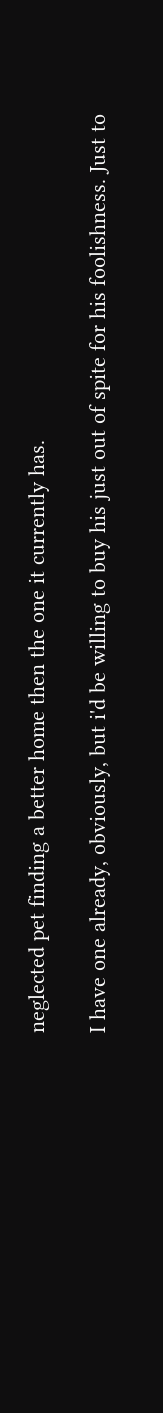neglected pet finding a better home then the one it currently has.

I have one already, obviously, but i'd be willing to buy his just out of spite for his foolishness. Just to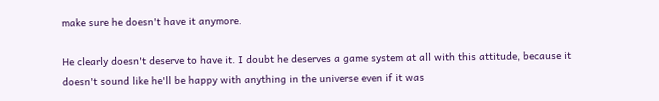make sure he doesn't have it anymore.

He clearly doesn't deserve to have it. I doubt he deserves a game system at all with this attitude, because it doesn't sound like he'll be happy with anything in the universe even if it was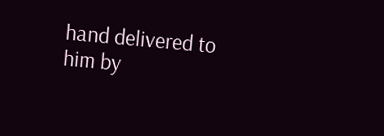hand delivered to him by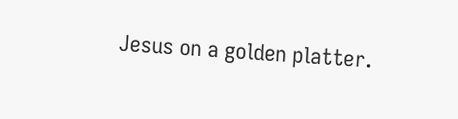Jesus on a golden platter.